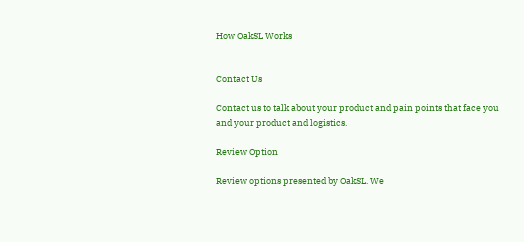How OakSL Works


Contact Us

Contact us to talk about your product and pain points that face you and your product and logistics.

Review Option

Review options presented by OakSL. We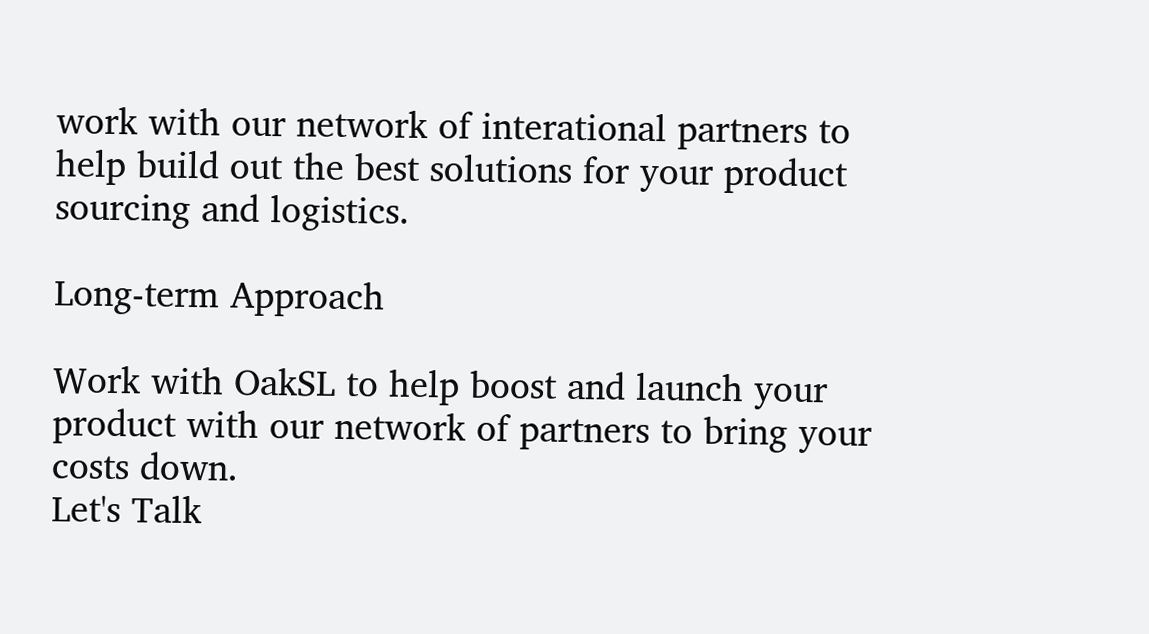work with our network of interational partners to help build out the best solutions for your product sourcing and logistics.

Long-term Approach

Work with OakSL to help boost and launch your product with our network of partners to bring your costs down.
Let's Talk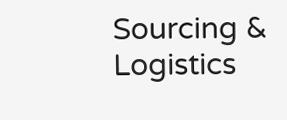Sourcing & Logistics